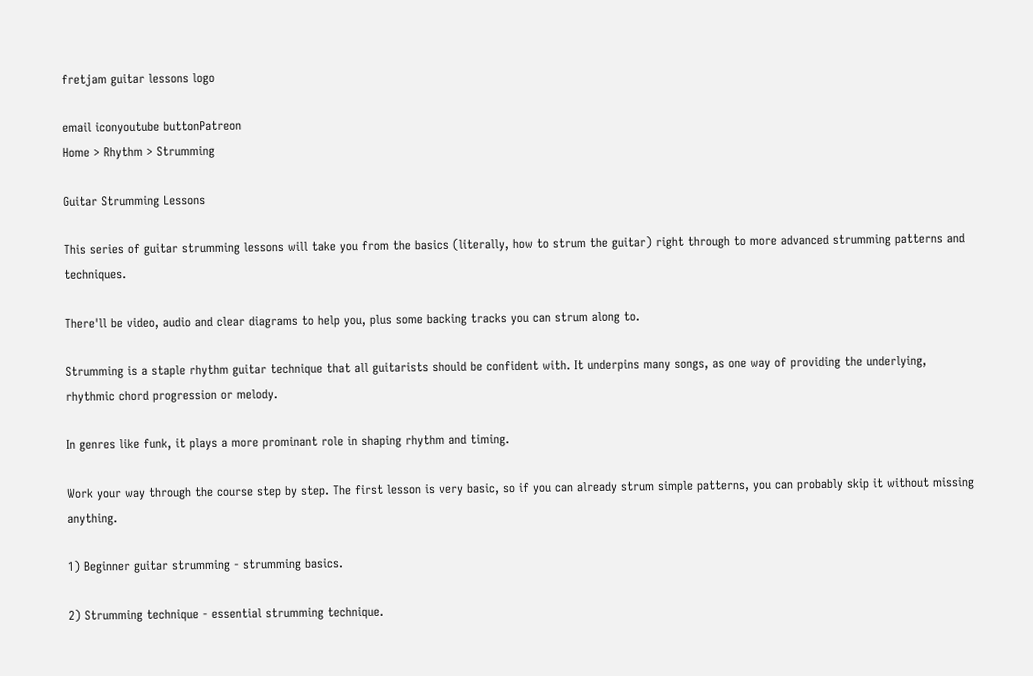fretjam guitar lessons logo

email iconyoutube buttonPatreon
Home > Rhythm > Strumming

Guitar Strumming Lessons

This series of guitar strumming lessons will take you from the basics (literally, how to strum the guitar) right through to more advanced strumming patterns and techniques.

There'll be video, audio and clear diagrams to help you, plus some backing tracks you can strum along to.

Strumming is a staple rhythm guitar technique that all guitarists should be confident with. It underpins many songs, as one way of providing the underlying, rhythmic chord progression or melody.

In genres like funk, it plays a more prominant role in shaping rhythm and timing.

Work your way through the course step by step. The first lesson is very basic, so if you can already strum simple patterns, you can probably skip it without missing anything.

1) Beginner guitar strumming - strumming basics.

2) Strumming technique - essential strumming technique.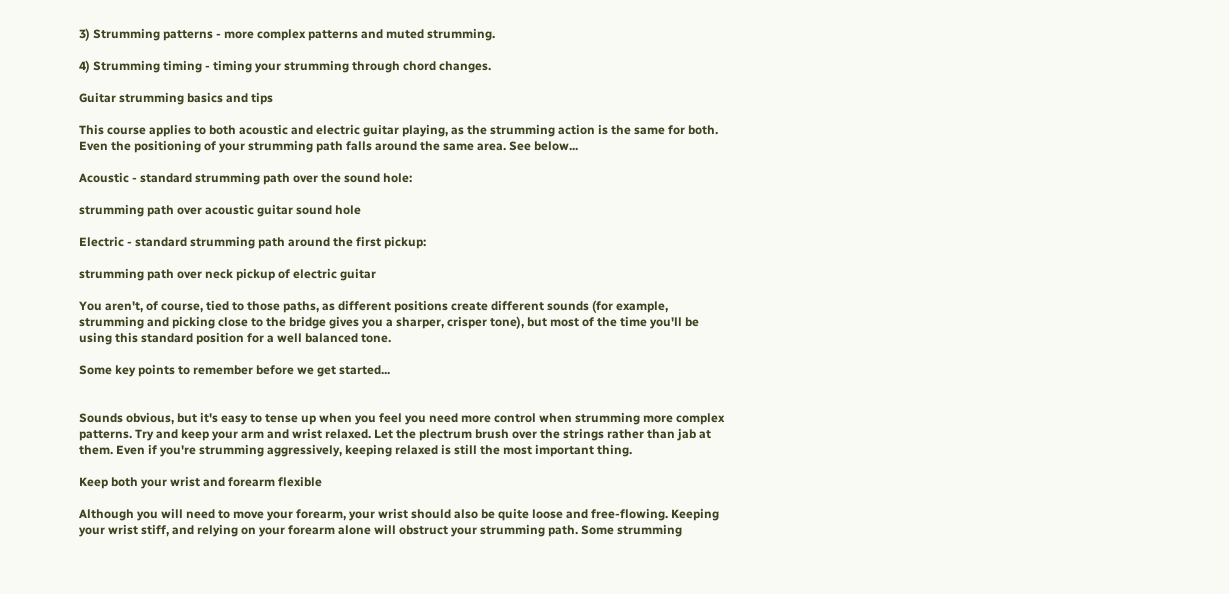3) Strumming patterns - more complex patterns and muted strumming.

4) Strumming timing - timing your strumming through chord changes.

Guitar strumming basics and tips

This course applies to both acoustic and electric guitar playing, as the strumming action is the same for both. Even the positioning of your strumming path falls around the same area. See below...

Acoustic - standard strumming path over the sound hole:

strumming path over acoustic guitar sound hole

Electric - standard strumming path around the first pickup:

strumming path over neck pickup of electric guitar

You aren't, of course, tied to those paths, as different positions create different sounds (for example, strumming and picking close to the bridge gives you a sharper, crisper tone), but most of the time you'll be using this standard position for a well balanced tone.

Some key points to remember before we get started...


Sounds obvious, but it's easy to tense up when you feel you need more control when strumming more complex patterns. Try and keep your arm and wrist relaxed. Let the plectrum brush over the strings rather than jab at them. Even if you're strumming aggressively, keeping relaxed is still the most important thing.

Keep both your wrist and forearm flexible

Although you will need to move your forearm, your wrist should also be quite loose and free-flowing. Keeping your wrist stiff, and relying on your forearm alone will obstruct your strumming path. Some strumming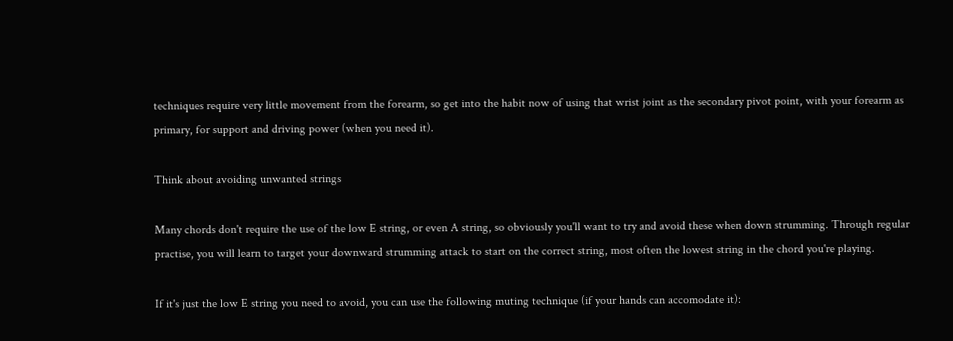techniques require very little movement from the forearm, so get into the habit now of using that wrist joint as the secondary pivot point, with your forearm as primary, for support and driving power (when you need it).

Think about avoiding unwanted strings

Many chords don't require the use of the low E string, or even A string, so obviously you'll want to try and avoid these when down strumming. Through regular practise, you will learn to target your downward strumming attack to start on the correct string, most often the lowest string in the chord you're playing.

If it's just the low E string you need to avoid, you can use the following muting technique (if your hands can accomodate it):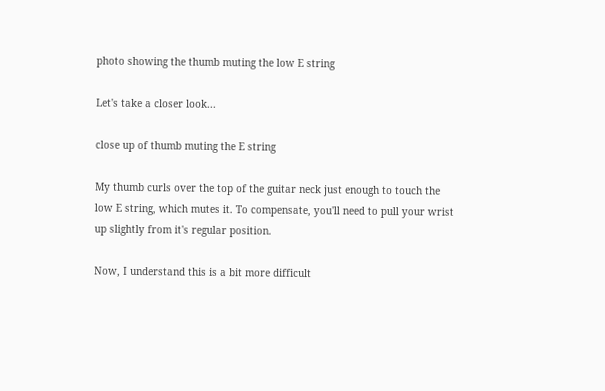photo showing the thumb muting the low E string

Let's take a closer look...

close up of thumb muting the E string

My thumb curls over the top of the guitar neck just enough to touch the low E string, which mutes it. To compensate, you'll need to pull your wrist up slightly from it's regular position.

Now, I understand this is a bit more difficult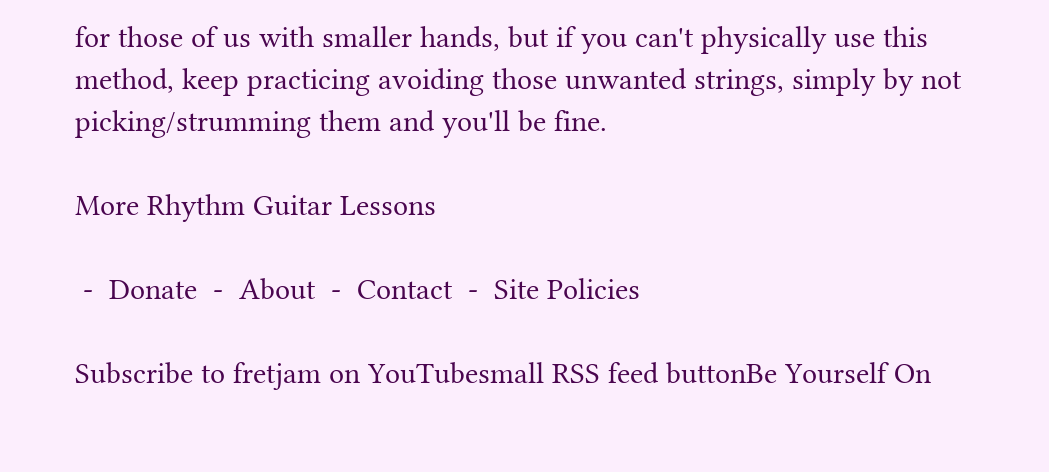for those of us with smaller hands, but if you can't physically use this method, keep practicing avoiding those unwanted strings, simply by not picking/strumming them and you'll be fine.

More Rhythm Guitar Lessons

 -  Donate  -  About  -  Contact  -  Site Policies

Subscribe to fretjam on YouTubesmall RSS feed buttonBe Yourself On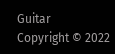Guitar                                                                      Copyright © 2022